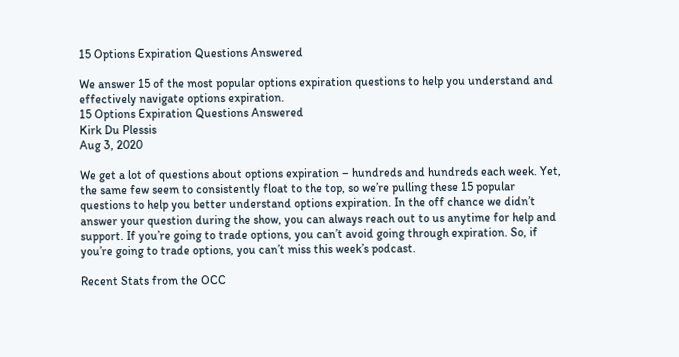15 Options Expiration Questions Answered

We answer 15 of the most popular options expiration questions to help you understand and effectively navigate options expiration.
15 Options Expiration Questions Answered
Kirk Du Plessis
Aug 3, 2020

We get a lot of questions about options expiration – hundreds and hundreds each week. Yet, the same few seem to consistently float to the top, so we’re pulling these 15 popular questions to help you better understand options expiration. In the off chance we didn’t answer your question during the show, you can always reach out to us anytime for help and support. If you’re going to trade options, you can’t avoid going through expiration. So, if you’re going to trade options, you can’t miss this week’s podcast.

Recent Stats from the OCC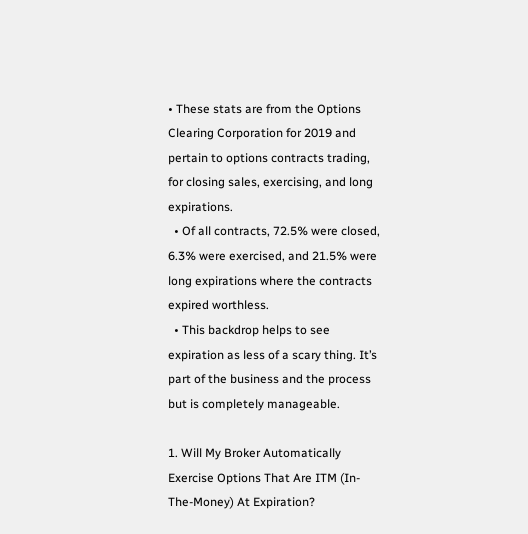• These stats are from the Options Clearing Corporation for 2019 and pertain to options contracts trading, for closing sales, exercising, and long expirations.
  • Of all contracts, 72.5% were closed, 6.3% were exercised, and 21.5% were long expirations where the contracts expired worthless.
  • This backdrop helps to see expiration as less of a scary thing. It’s part of the business and the process but is completely manageable.

1. Will My Broker Automatically Exercise Options That Are ITM (In-The-Money) At Expiration?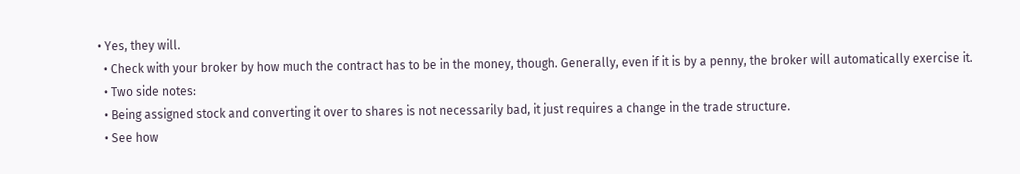• Yes, they will.
  • Check with your broker by how much the contract has to be in the money, though. Generally, even if it is by a penny, the broker will automatically exercise it.
  • Two side notes:
  • Being assigned stock and converting it over to shares is not necessarily bad, it just requires a change in the trade structure.
  • See how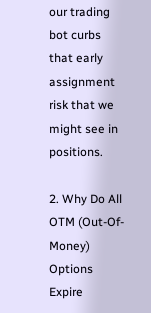our trading bot curbs that early assignment risk that we might see in positions.

2. Why Do All OTM (Out-Of-Money) Options Expire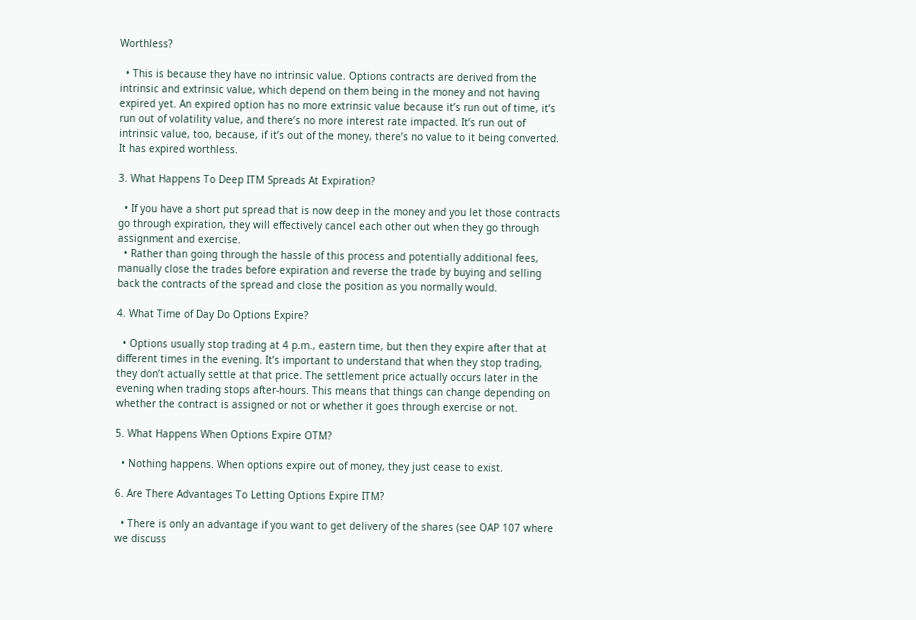Worthless?

  • This is because they have no intrinsic value. Options contracts are derived from the intrinsic and extrinsic value, which depend on them being in the money and not having expired yet. An expired option has no more extrinsic value because it’s run out of time, it’s run out of volatility value, and there’s no more interest rate impacted. It’s run out of intrinsic value, too, because, if it’s out of the money, there’s no value to it being converted. It has expired worthless.

3. What Happens To Deep ITM Spreads At Expiration?

  • If you have a short put spread that is now deep in the money and you let those contracts go through expiration, they will effectively cancel each other out when they go through assignment and exercise.
  • Rather than going through the hassle of this process and potentially additional fees, manually close the trades before expiration and reverse the trade by buying and selling back the contracts of the spread and close the position as you normally would.

4. What Time of Day Do Options Expire?

  • Options usually stop trading at 4 p.m., eastern time, but then they expire after that at different times in the evening. It’s important to understand that when they stop trading, they don’t actually settle at that price. The settlement price actually occurs later in the evening when trading stops after-hours. This means that things can change depending on whether the contract is assigned or not or whether it goes through exercise or not.

5. What Happens When Options Expire OTM?

  • Nothing happens. When options expire out of money, they just cease to exist.

6. Are There Advantages To Letting Options Expire ITM?

  • There is only an advantage if you want to get delivery of the shares (see OAP 107 where we discuss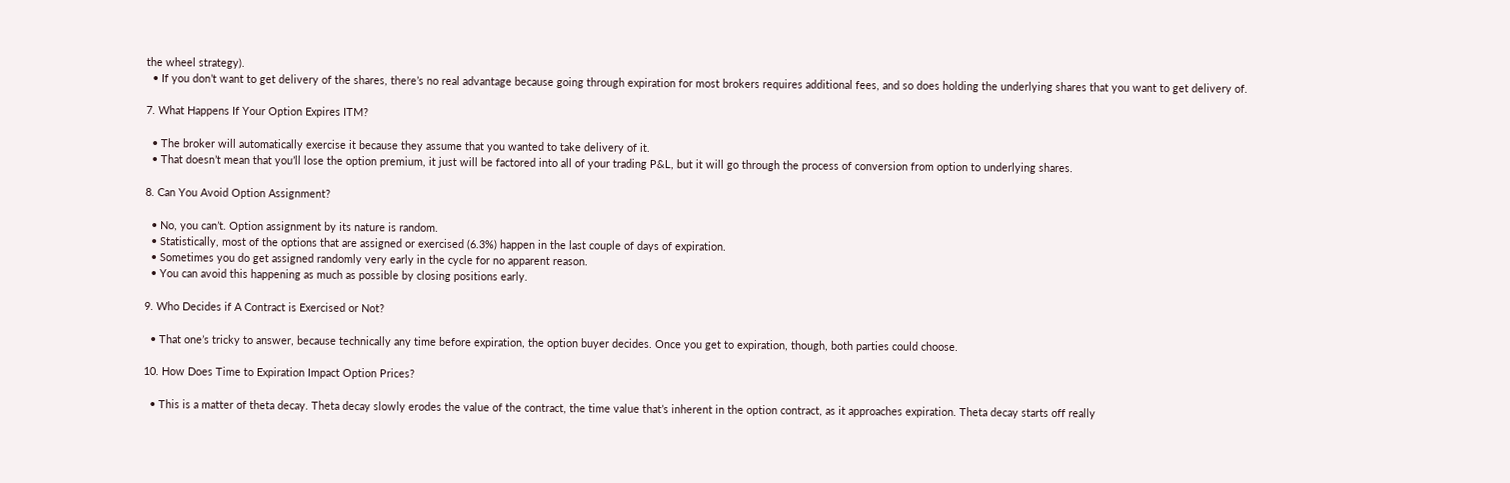the wheel strategy).
  • If you don’t want to get delivery of the shares, there’s no real advantage because going through expiration for most brokers requires additional fees, and so does holding the underlying shares that you want to get delivery of.

7. What Happens If Your Option Expires ITM?

  • The broker will automatically exercise it because they assume that you wanted to take delivery of it.
  • That doesn’t mean that you’ll lose the option premium, it just will be factored into all of your trading P&L, but it will go through the process of conversion from option to underlying shares.

8. Can You Avoid Option Assignment?

  • No, you can’t. Option assignment by its nature is random.
  • Statistically, most of the options that are assigned or exercised (6.3%) happen in the last couple of days of expiration.
  • Sometimes you do get assigned randomly very early in the cycle for no apparent reason.
  • You can avoid this happening as much as possible by closing positions early.

9. Who Decides if A Contract is Exercised or Not?

  • That one’s tricky to answer, because technically any time before expiration, the option buyer decides. Once you get to expiration, though, both parties could choose.

10. How Does Time to Expiration Impact Option Prices?

  • This is a matter of theta decay. Theta decay slowly erodes the value of the contract, the time value that’s inherent in the option contract, as it approaches expiration. Theta decay starts off really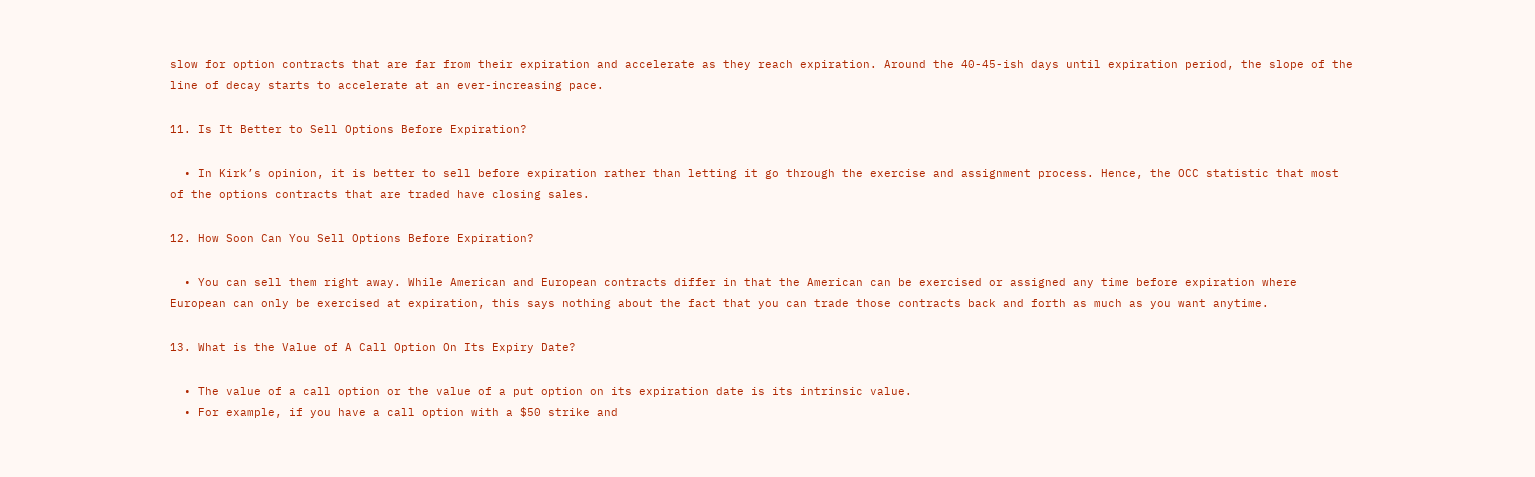slow for option contracts that are far from their expiration and accelerate as they reach expiration. Around the 40-45-ish days until expiration period, the slope of the line of decay starts to accelerate at an ever-increasing pace.

11. Is It Better to Sell Options Before Expiration?

  • In Kirk’s opinion, it is better to sell before expiration rather than letting it go through the exercise and assignment process. Hence, the OCC statistic that most of the options contracts that are traded have closing sales.

12. How Soon Can You Sell Options Before Expiration?

  • You can sell them right away. While American and European contracts differ in that the American can be exercised or assigned any time before expiration where European can only be exercised at expiration, this says nothing about the fact that you can trade those contracts back and forth as much as you want anytime.

13. What is the Value of A Call Option On Its Expiry Date?

  • The value of a call option or the value of a put option on its expiration date is its intrinsic value.
  • For example, if you have a call option with a $50 strike and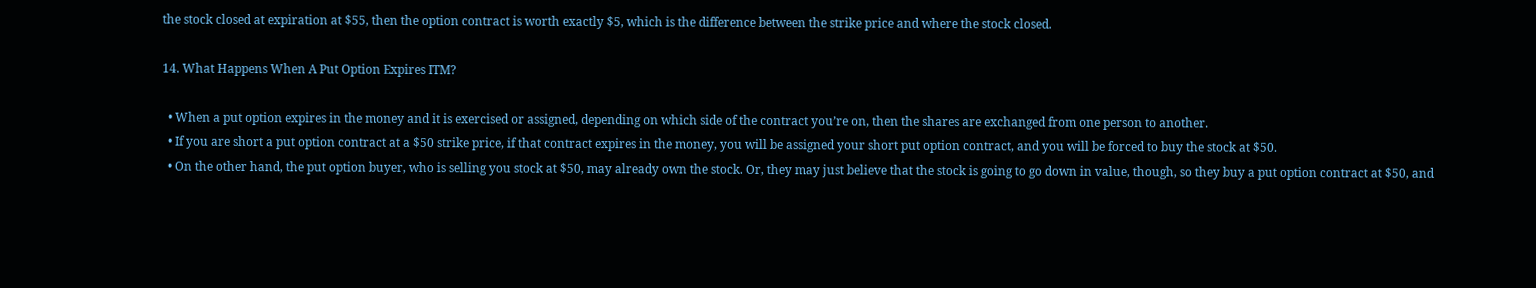the stock closed at expiration at $55, then the option contract is worth exactly $5, which is the difference between the strike price and where the stock closed.

14. What Happens When A Put Option Expires ITM?

  • When a put option expires in the money and it is exercised or assigned, depending on which side of the contract you’re on, then the shares are exchanged from one person to another.
  • If you are short a put option contract at a $50 strike price, if that contract expires in the money, you will be assigned your short put option contract, and you will be forced to buy the stock at $50.
  • On the other hand, the put option buyer, who is selling you stock at $50, may already own the stock. Or, they may just believe that the stock is going to go down in value, though, so they buy a put option contract at $50, and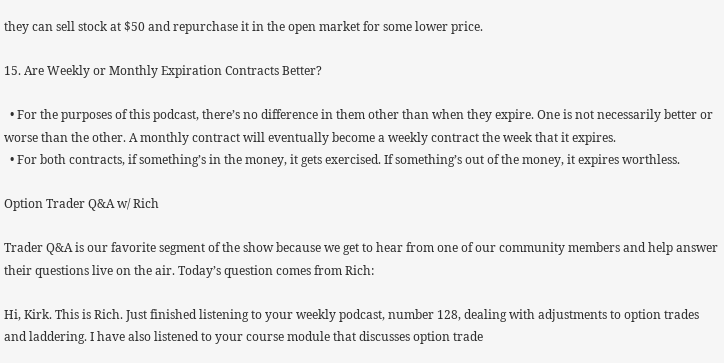they can sell stock at $50 and repurchase it in the open market for some lower price.

15. Are Weekly or Monthly Expiration Contracts Better?

  • For the purposes of this podcast, there’s no difference in them other than when they expire. One is not necessarily better or worse than the other. A monthly contract will eventually become a weekly contract the week that it expires.
  • For both contracts, if something’s in the money, it gets exercised. If something’s out of the money, it expires worthless.

Option Trader Q&A w/ Rich

Trader Q&A is our favorite segment of the show because we get to hear from one of our community members and help answer their questions live on the air. Today’s question comes from Rich:

Hi, Kirk. This is Rich. Just finished listening to your weekly podcast, number 128, dealing with adjustments to option trades and laddering. I have also listened to your course module that discusses option trade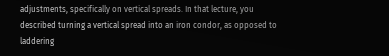adjustments, specifically on vertical spreads. In that lecture, you described turning a vertical spread into an iron condor, as opposed to laddering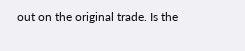out on the original trade. Is the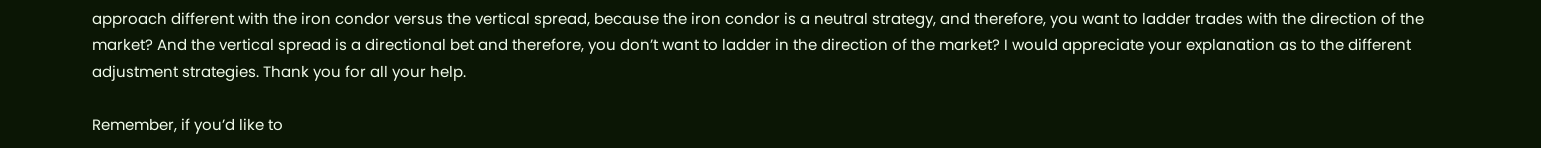approach different with the iron condor versus the vertical spread, because the iron condor is a neutral strategy, and therefore, you want to ladder trades with the direction of the market? And the vertical spread is a directional bet and therefore, you don’t want to ladder in the direction of the market? I would appreciate your explanation as to the different adjustment strategies. Thank you for all your help.

Remember, if you’d like to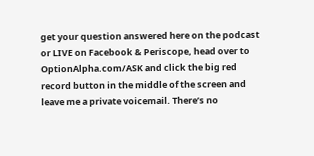get your question answered here on the podcast or LIVE on Facebook & Periscope, head over to OptionAlpha.com/ASK and click the big red record button in the middle of the screen and leave me a private voicemail. There’s no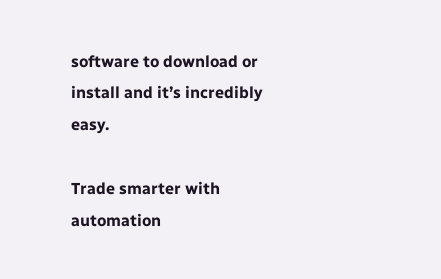software to download or install and it’s incredibly easy.

Trade smarter with automation